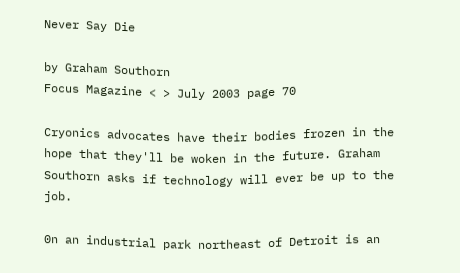Never Say Die

by Graham Southorn
Focus Magazine < > July 2003 page 70

Cryonics advocates have their bodies frozen in the hope that they'll be woken in the future. Graham Southorn asks if technology will ever be up to the job.

0n an industrial park northeast of Detroit is an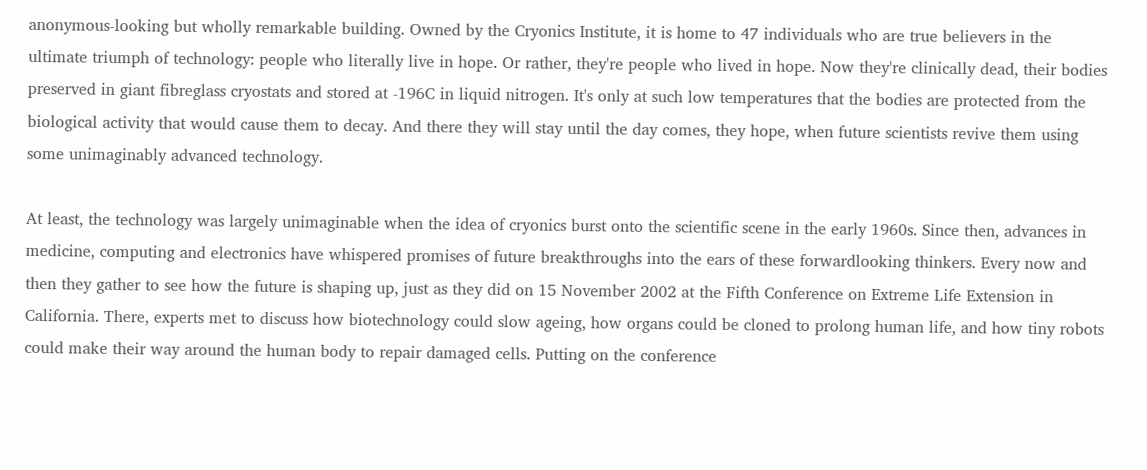anonymous-looking but wholly remarkable building. Owned by the Cryonics Institute, it is home to 47 individuals who are true believers in the ultimate triumph of technology: people who literally live in hope. Or rather, they're people who lived in hope. Now they're clinically dead, their bodies preserved in giant fibreglass cryostats and stored at -196C in liquid nitrogen. It's only at such low temperatures that the bodies are protected from the biological activity that would cause them to decay. And there they will stay until the day comes, they hope, when future scientists revive them using some unimaginably advanced technology.

At least, the technology was largely unimaginable when the idea of cryonics burst onto the scientific scene in the early 1960s. Since then, advances in medicine, computing and electronics have whispered promises of future breakthroughs into the ears of these forwardlooking thinkers. Every now and then they gather to see how the future is shaping up, just as they did on 15 November 2002 at the Fifth Conference on Extreme Life Extension in California. There, experts met to discuss how biotechnology could slow ageing, how organs could be cloned to prolong human life, and how tiny robots could make their way around the human body to repair damaged cells. Putting on the conference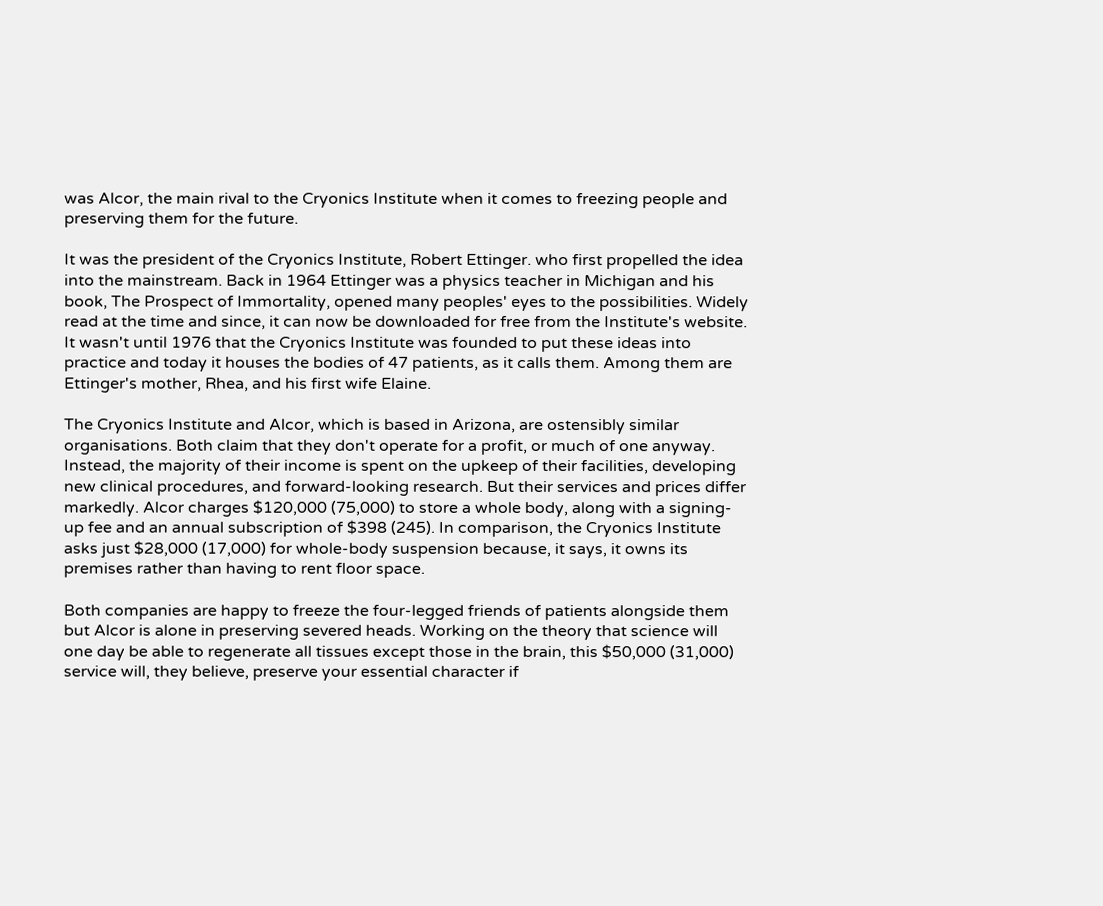was Alcor, the main rival to the Cryonics Institute when it comes to freezing people and preserving them for the future.

It was the president of the Cryonics Institute, Robert Ettinger. who first propelled the idea into the mainstream. Back in 1964 Ettinger was a physics teacher in Michigan and his book, The Prospect of Immortality, opened many peoples' eyes to the possibilities. Widely read at the time and since, it can now be downloaded for free from the Institute's website. It wasn't until 1976 that the Cryonics Institute was founded to put these ideas into practice and today it houses the bodies of 47 patients, as it calls them. Among them are Ettinger's mother, Rhea, and his first wife Elaine.

The Cryonics Institute and Alcor, which is based in Arizona, are ostensibly similar organisations. Both claim that they don't operate for a profit, or much of one anyway. Instead, the majority of their income is spent on the upkeep of their facilities, developing new clinical procedures, and forward-looking research. But their services and prices differ markedly. Alcor charges $120,000 (75,000) to store a whole body, along with a signing-up fee and an annual subscription of $398 (245). In comparison, the Cryonics Institute asks just $28,000 (17,000) for whole-body suspension because, it says, it owns its premises rather than having to rent floor space.

Both companies are happy to freeze the four-legged friends of patients alongside them but Alcor is alone in preserving severed heads. Working on the theory that science will one day be able to regenerate all tissues except those in the brain, this $50,000 (31,000) service will, they believe, preserve your essential character if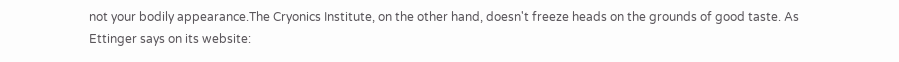not your bodily appearance.The Cryonics Institute, on the other hand, doesn't freeze heads on the grounds of good taste. As Ettinger says on its website: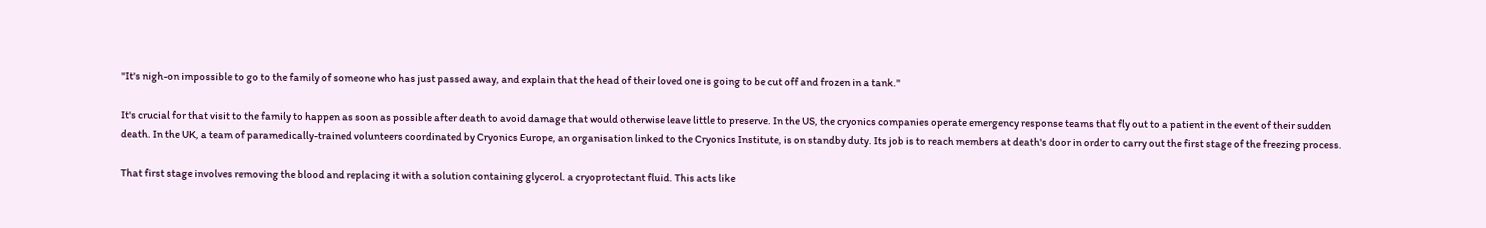"It's nigh-on impossible to go to the family of someone who has just passed away, and explain that the head of their loved one is going to be cut off and frozen in a tank."

It's crucial for that visit to the family to happen as soon as possible after death to avoid damage that would otherwise leave little to preserve. In the US, the cryonics companies operate emergency response teams that fly out to a patient in the event of their sudden death. In the UK, a team of paramedically-trained volunteers coordinated by Cryonics Europe, an organisation linked to the Cryonics Institute, is on standby duty. Its job is to reach members at death's door in order to carry out the first stage of the freezing process.

That first stage involves removing the blood and replacing it with a solution containing glycerol. a cryoprotectant fluid. This acts like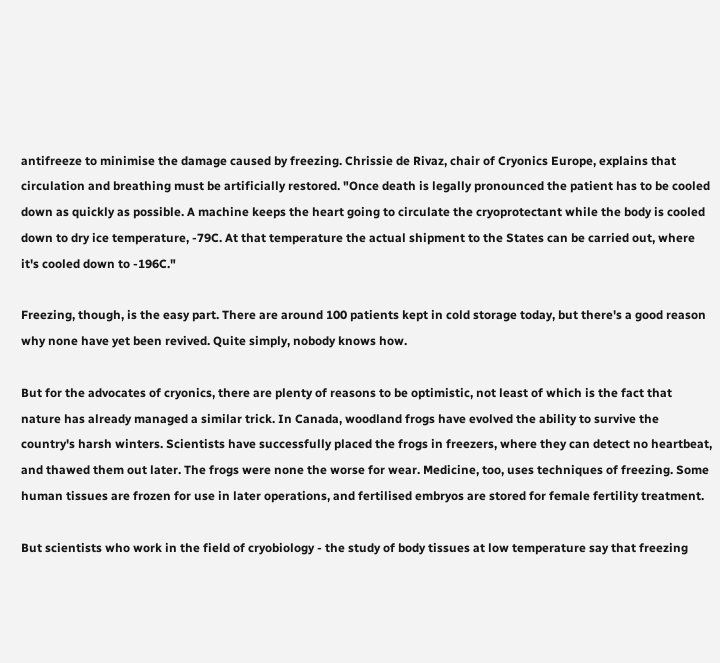antifreeze to minimise the damage caused by freezing. Chrissie de Rivaz, chair of Cryonics Europe, explains that circulation and breathing must be artificially restored. "Once death is legally pronounced the patient has to be cooled down as quickly as possible. A machine keeps the heart going to circulate the cryoprotectant while the body is cooled down to dry ice temperature, -79C. At that temperature the actual shipment to the States can be carried out, where it's cooled down to -196C."

Freezing, though, is the easy part. There are around 100 patients kept in cold storage today, but there's a good reason why none have yet been revived. Quite simply, nobody knows how.

But for the advocates of cryonics, there are plenty of reasons to be optimistic, not least of which is the fact that nature has already managed a similar trick. In Canada, woodland frogs have evolved the ability to survive the country's harsh winters. Scientists have successfully placed the frogs in freezers, where they can detect no heartbeat, and thawed them out later. The frogs were none the worse for wear. Medicine, too, uses techniques of freezing. Some human tissues are frozen for use in later operations, and fertilised embryos are stored for female fertility treatment.

But scientists who work in the field of cryobiology - the study of body tissues at low temperature say that freezing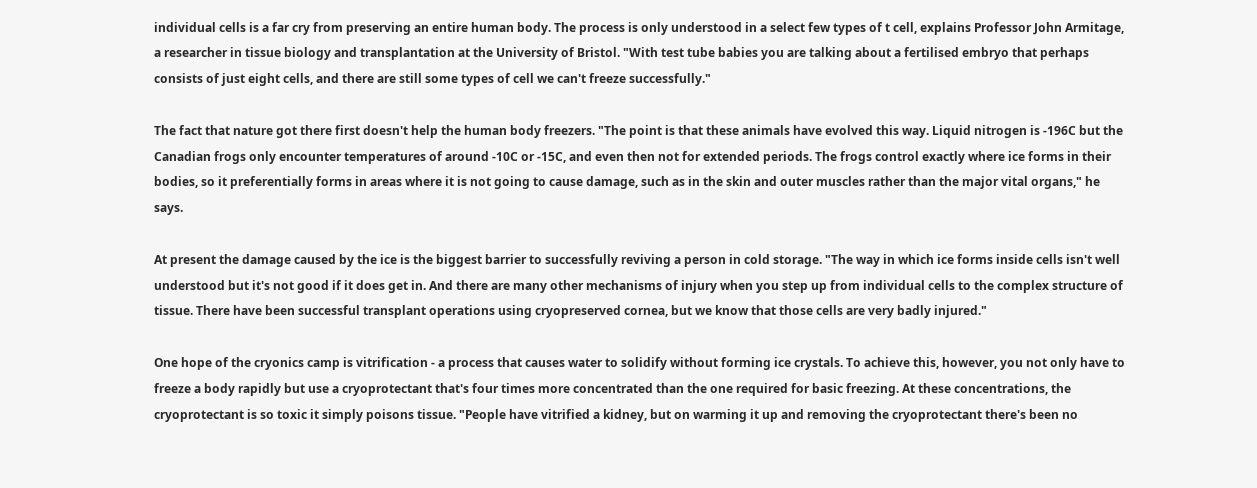individual cells is a far cry from preserving an entire human body. The process is only understood in a select few types of t cell, explains Professor John Armitage, a researcher in tissue biology and transplantation at the University of Bristol. "With test tube babies you are talking about a fertilised embryo that perhaps consists of just eight cells, and there are still some types of cell we can't freeze successfully."

The fact that nature got there first doesn't help the human body freezers. "The point is that these animals have evolved this way. Liquid nitrogen is -196C but the Canadian frogs only encounter temperatures of around -10C or -15C, and even then not for extended periods. The frogs control exactly where ice forms in their bodies, so it preferentially forms in areas where it is not going to cause damage, such as in the skin and outer muscles rather than the major vital organs," he says.

At present the damage caused by the ice is the biggest barrier to successfully reviving a person in cold storage. "The way in which ice forms inside cells isn't well understood but it's not good if it does get in. And there are many other mechanisms of injury when you step up from individual cells to the complex structure of tissue. There have been successful transplant operations using cryopreserved cornea, but we know that those cells are very badly injured."

One hope of the cryonics camp is vitrification - a process that causes water to solidify without forming ice crystals. To achieve this, however, you not only have to freeze a body rapidly but use a cryoprotectant that's four times more concentrated than the one required for basic freezing. At these concentrations, the cryoprotectant is so toxic it simply poisons tissue. "People have vitrified a kidney, but on warming it up and removing the cryoprotectant there's been no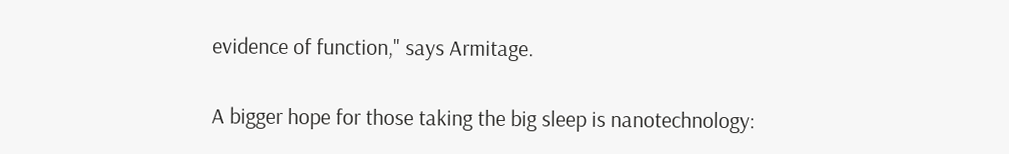evidence of function," says Armitage.

A bigger hope for those taking the big sleep is nanotechnology: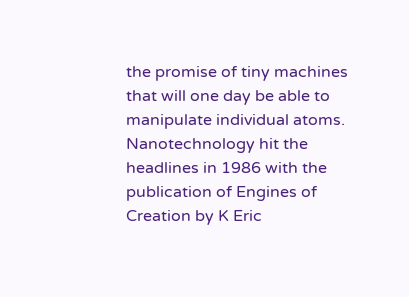the promise of tiny machines that will one day be able to manipulate individual atoms. Nanotechnology hit the headlines in 1986 with the publication of Engines of Creation by K Eric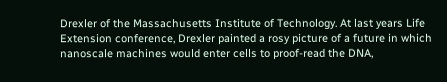Drexler of the Massachusetts Institute of Technology. At last years Life Extension conference, Drexler painted a rosy picture of a future in which nanoscale machines would enter cells to proof-read the DNA,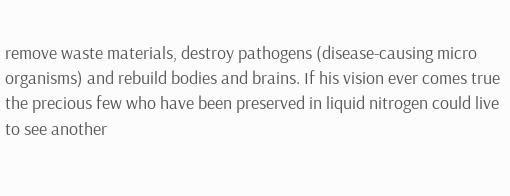remove waste materials, destroy pathogens (disease-causing micro organisms) and rebuild bodies and brains. If his vision ever comes true the precious few who have been preserved in liquid nitrogen could live to see another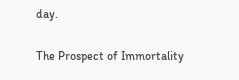day.

The Prospect of Immortality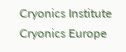Cryonics Institute
Cryonics Europe